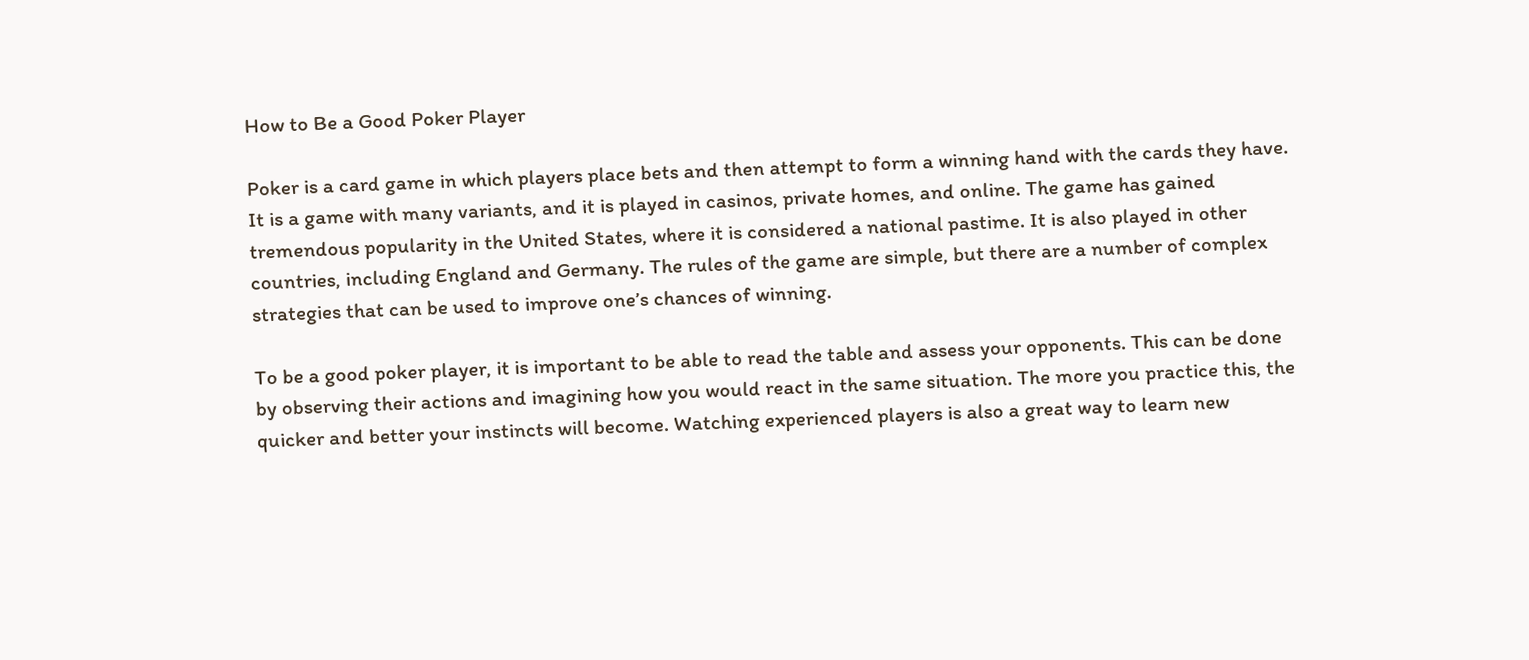How to Be a Good Poker Player

Poker is a card game in which players place bets and then attempt to form a winning hand with the cards they have. It is a game with many variants, and it is played in casinos, private homes, and online. The game has gained tremendous popularity in the United States, where it is considered a national pastime. It is also played in other countries, including England and Germany. The rules of the game are simple, but there are a number of complex strategies that can be used to improve one’s chances of winning.

To be a good poker player, it is important to be able to read the table and assess your opponents. This can be done by observing their actions and imagining how you would react in the same situation. The more you practice this, the quicker and better your instincts will become. Watching experienced players is also a great way to learn new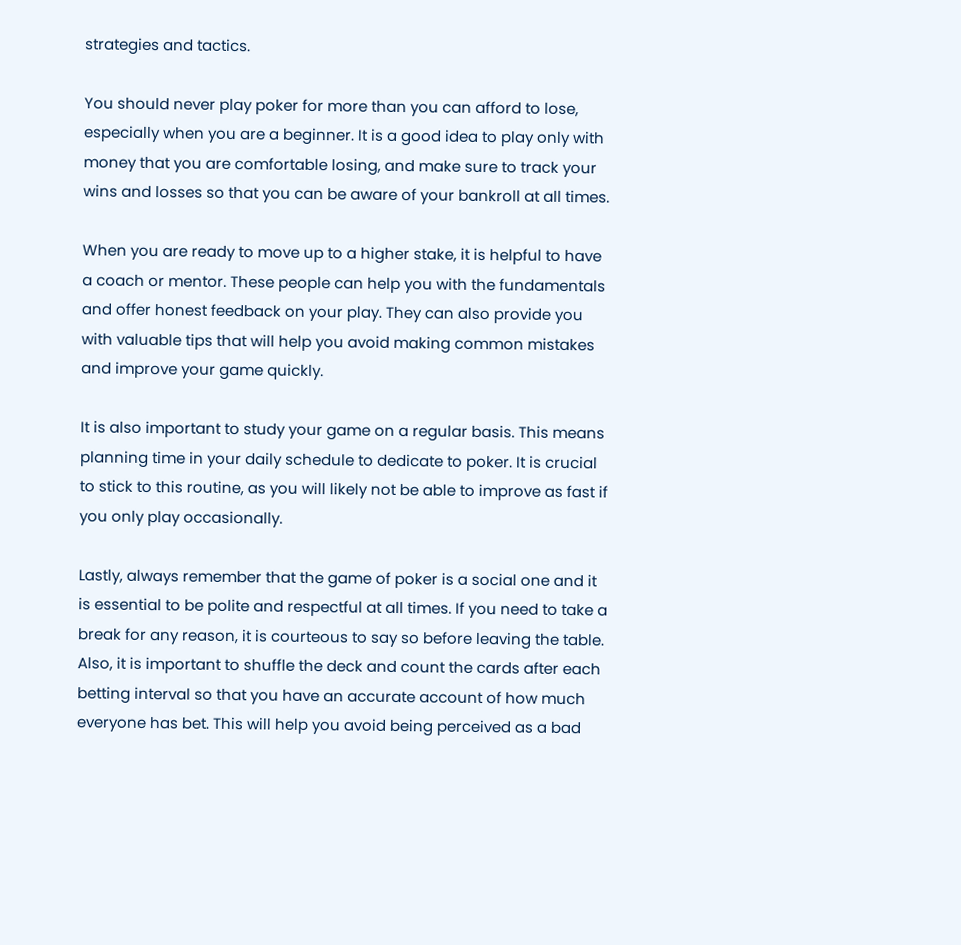strategies and tactics.

You should never play poker for more than you can afford to lose, especially when you are a beginner. It is a good idea to play only with money that you are comfortable losing, and make sure to track your wins and losses so that you can be aware of your bankroll at all times.

When you are ready to move up to a higher stake, it is helpful to have a coach or mentor. These people can help you with the fundamentals and offer honest feedback on your play. They can also provide you with valuable tips that will help you avoid making common mistakes and improve your game quickly.

It is also important to study your game on a regular basis. This means planning time in your daily schedule to dedicate to poker. It is crucial to stick to this routine, as you will likely not be able to improve as fast if you only play occasionally.

Lastly, always remember that the game of poker is a social one and it is essential to be polite and respectful at all times. If you need to take a break for any reason, it is courteous to say so before leaving the table. Also, it is important to shuffle the deck and count the cards after each betting interval so that you have an accurate account of how much everyone has bet. This will help you avoid being perceived as a bad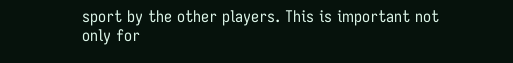sport by the other players. This is important not only for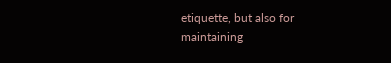etiquette, but also for maintaining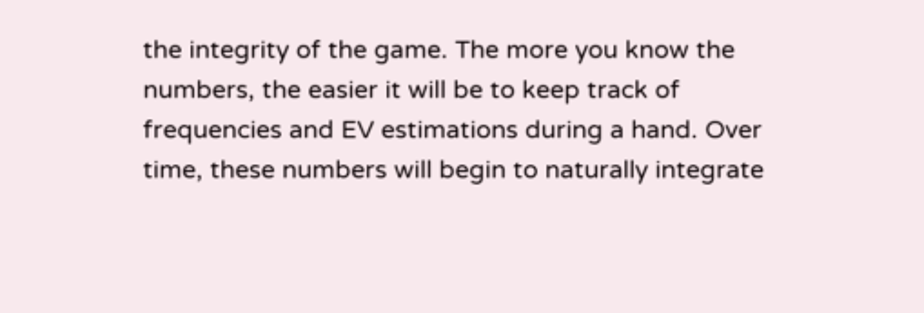the integrity of the game. The more you know the numbers, the easier it will be to keep track of frequencies and EV estimations during a hand. Over time, these numbers will begin to naturally integrate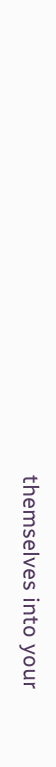themselves into your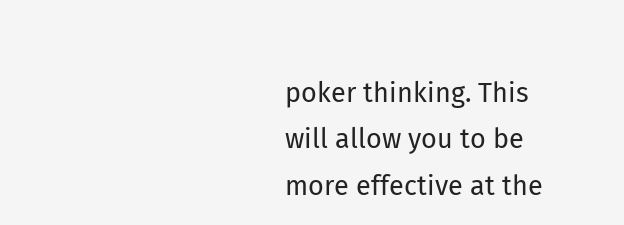poker thinking. This will allow you to be more effective at the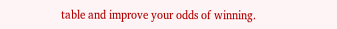table and improve your odds of winning.